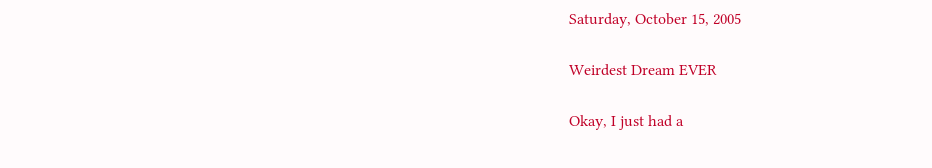Saturday, October 15, 2005

Weirdest Dream EVER

Okay, I just had a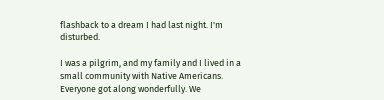flashback to a dream I had last night. I'm disturbed.

I was a pilgrim, and my family and I lived in a small community with Native Americans. Everyone got along wonderfully. We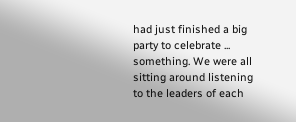had just finished a big party to celebrate ... something. We were all sitting around listening to the leaders of each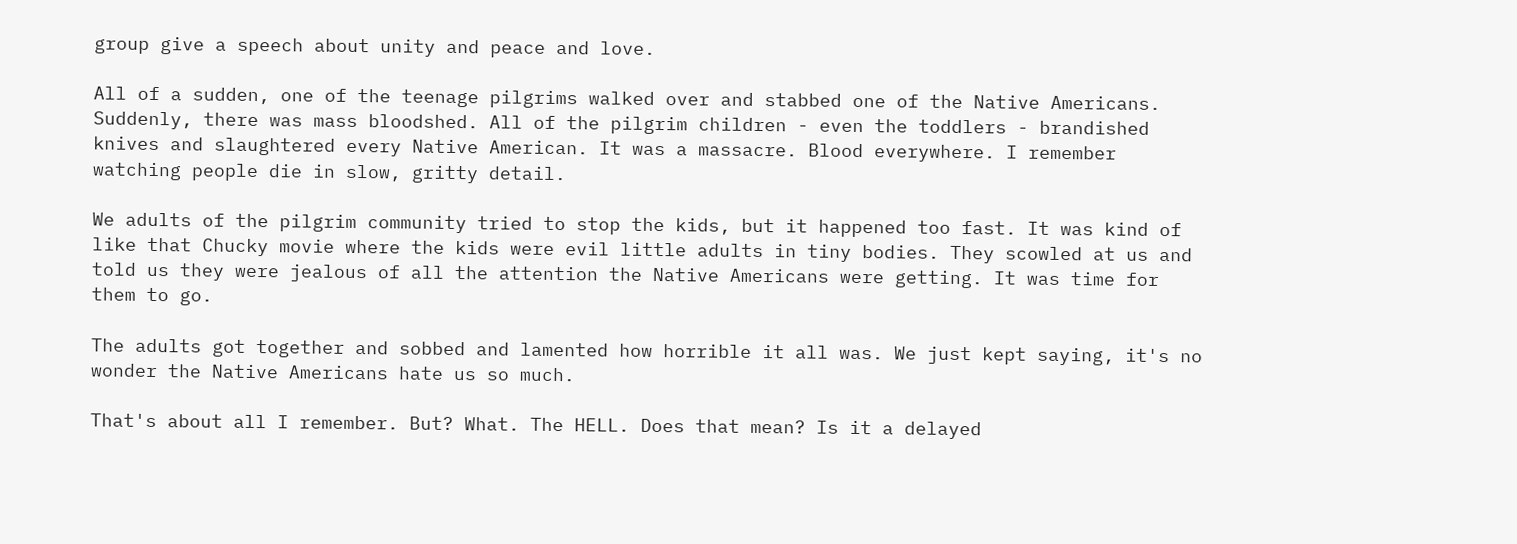group give a speech about unity and peace and love.

All of a sudden, one of the teenage pilgrims walked over and stabbed one of the Native Americans. Suddenly, there was mass bloodshed. All of the pilgrim children - even the toddlers - brandished knives and slaughtered every Native American. It was a massacre. Blood everywhere. I remember watching people die in slow, gritty detail.

We adults of the pilgrim community tried to stop the kids, but it happened too fast. It was kind of like that Chucky movie where the kids were evil little adults in tiny bodies. They scowled at us and told us they were jealous of all the attention the Native Americans were getting. It was time for them to go.

The adults got together and sobbed and lamented how horrible it all was. We just kept saying, it's no wonder the Native Americans hate us so much.

That's about all I remember. But? What. The HELL. Does that mean? Is it a delayed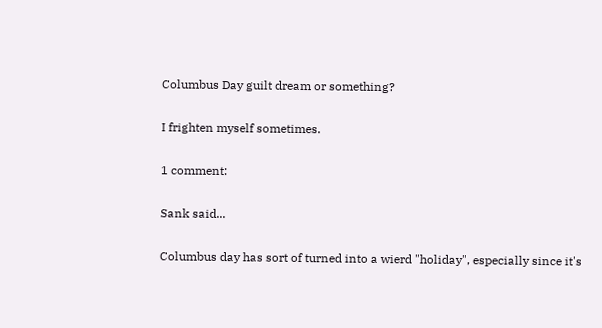Columbus Day guilt dream or something?

I frighten myself sometimes.

1 comment:

Sank said...

Columbus day has sort of turned into a wierd "holiday", especially since it's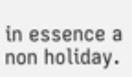in essence a non holiday.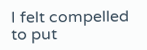I felt compelled to put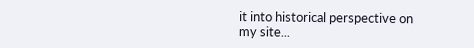it into historical perspective on my site...